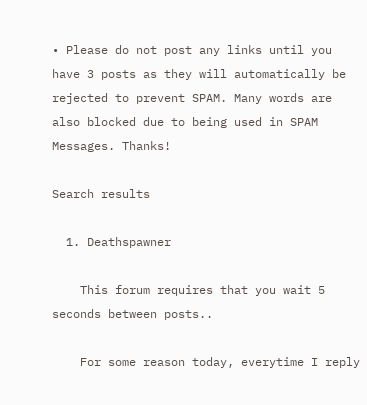• Please do not post any links until you have 3 posts as they will automatically be rejected to prevent SPAM. Many words are also blocked due to being used in SPAM Messages. Thanks!

Search results

  1. Deathspawner

    This forum requires that you wait 5 seconds between posts..

    For some reason today, everytime I reply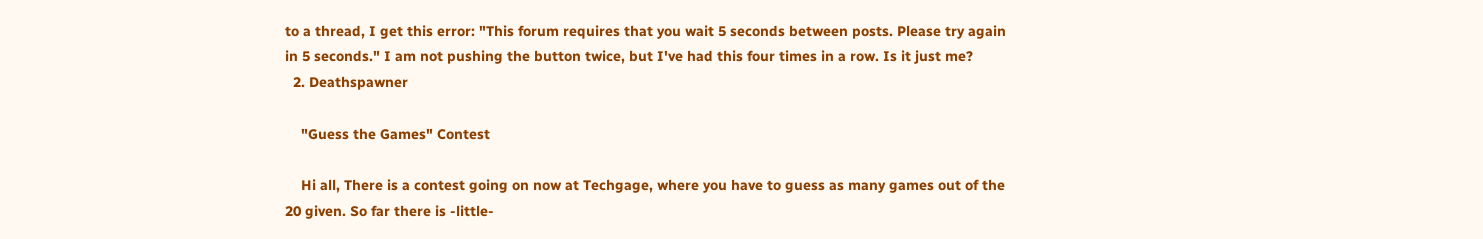to a thread, I get this error: "This forum requires that you wait 5 seconds between posts. Please try again in 5 seconds." I am not pushing the button twice, but I've had this four times in a row. Is it just me?
  2. Deathspawner

    "Guess the Games" Contest

    Hi all, There is a contest going on now at Techgage, where you have to guess as many games out of the 20 given. So far there is -little-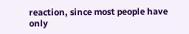reaction, since most people have only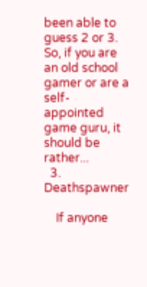been able to guess 2 or 3. So, if you are an old school gamer or are a self-appointed game guru, it should be rather...
  3. Deathspawner

    If anyone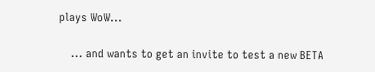plays WoW...

    ... and wants to get an invite to test a new BETA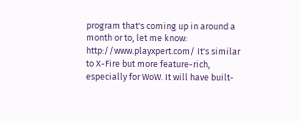program that's coming up in around a month or to, let me know: http://www.playxpert.com/ It's similar to X-Fire but more feature-rich, especially for WoW. It will have built-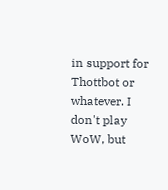in support for Thottbot or whatever. I don't play WoW, but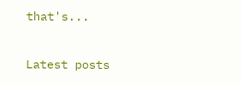that's...

Latest posts